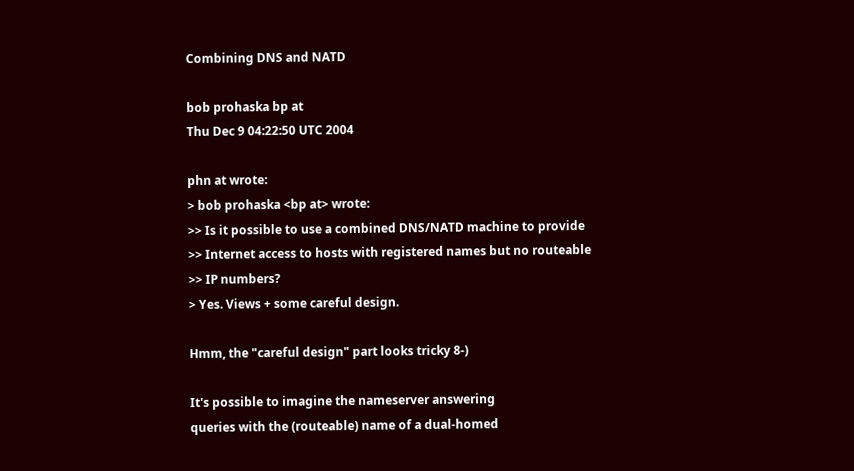Combining DNS and NATD

bob prohaska bp at
Thu Dec 9 04:22:50 UTC 2004

phn at wrote:
> bob prohaska <bp at> wrote:
>> Is it possible to use a combined DNS/NATD machine to provide
>> Internet access to hosts with registered names but no routeable
>> IP numbers?
> Yes. Views + some careful design.

Hmm, the "careful design" part looks tricky 8-)

It's possible to imagine the nameserver answering
queries with the (routeable) name of a dual-homed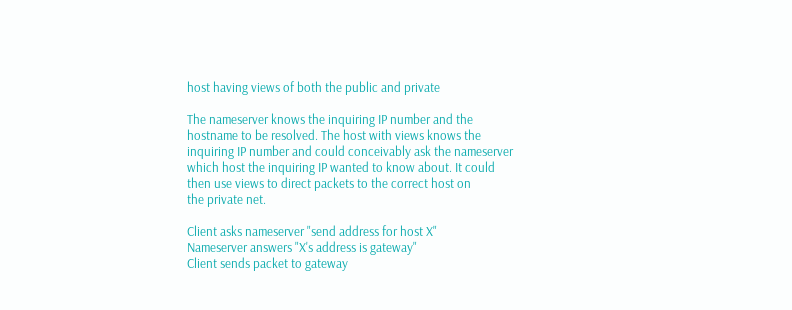host having views of both the public and private

The nameserver knows the inquiring IP number and the
hostname to be resolved. The host with views knows the
inquiring IP number and could conceivably ask the nameserver
which host the inquiring IP wanted to know about. It could
then use views to direct packets to the correct host on
the private net.

Client asks nameserver "send address for host X"
Nameserver answers "X's address is gateway"
Client sends packet to gateway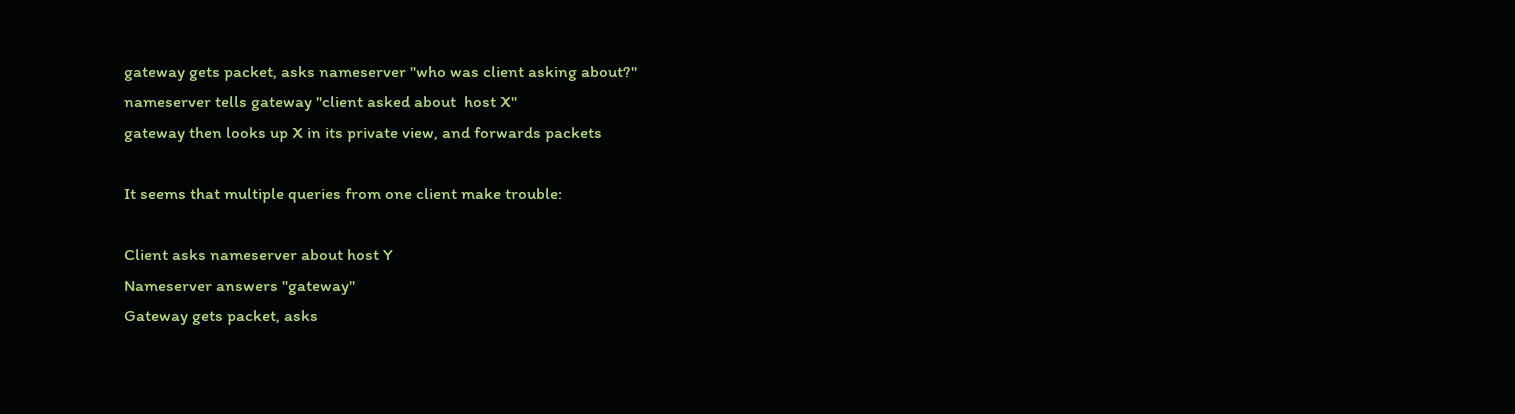gateway gets packet, asks nameserver "who was client asking about?"
nameserver tells gateway "client asked about  host X"
gateway then looks up X in its private view, and forwards packets

It seems that multiple queries from one client make trouble:

Client asks nameserver about host Y
Nameserver answers "gateway"
Gateway gets packet, asks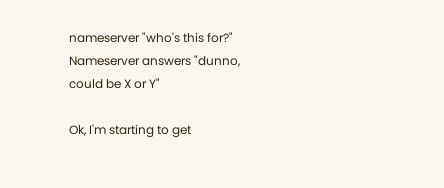nameserver "who's this for?"
Nameserver answers "dunno, could be X or Y"

Ok, I'm starting to get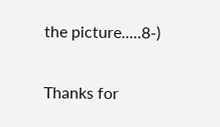the picture.....8-)

Thanks for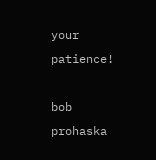your patience!

bob prohaska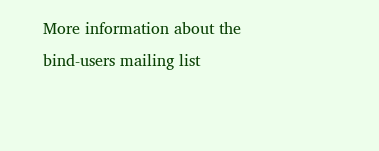More information about the bind-users mailing list